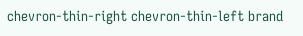chevron-thin-right chevron-thin-left brand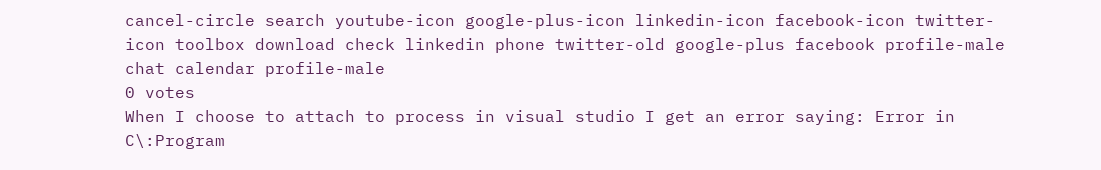cancel-circle search youtube-icon google-plus-icon linkedin-icon facebook-icon twitter-icon toolbox download check linkedin phone twitter-old google-plus facebook profile-male chat calendar profile-male
0 votes
When I choose to attach to process in visual studio I get an error saying: Error in C\:Program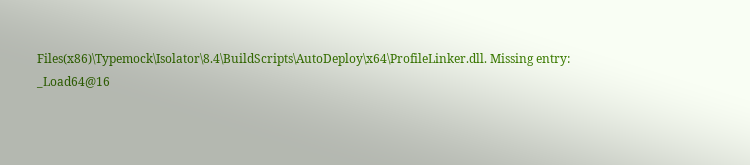Files(x86)\Typemock\Isolator\8.4\BuildScripts\AutoDeploy\x64\ProfileLinker.dll. Missing entry: _Load64@16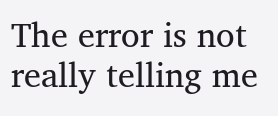The error is not really telling me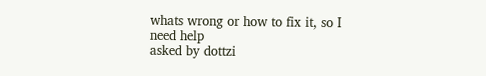whats wrong or how to fix it, so I need help
asked by dottzi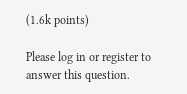(1.6k points)

Please log in or register to answer this question.